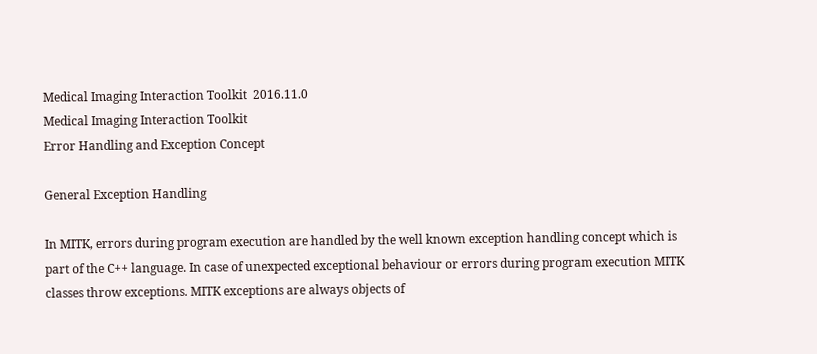Medical Imaging Interaction Toolkit  2016.11.0
Medical Imaging Interaction Toolkit
Error Handling and Exception Concept

General Exception Handling

In MITK, errors during program execution are handled by the well known exception handling concept which is part of the C++ language. In case of unexpected exceptional behaviour or errors during program execution MITK classes throw exceptions. MITK exceptions are always objects of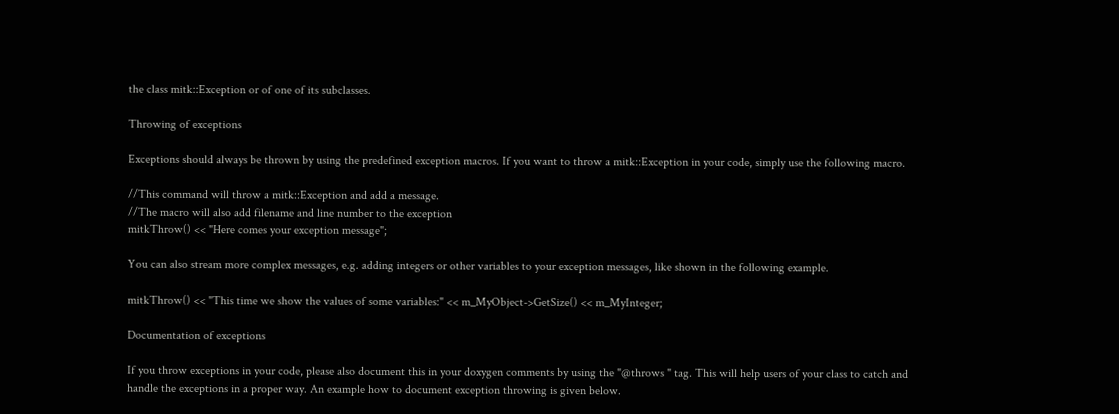the class mitk::Exception or of one of its subclasses.

Throwing of exceptions

Exceptions should always be thrown by using the predefined exception macros. If you want to throw a mitk::Exception in your code, simply use the following macro.

//This command will throw a mitk::Exception and add a message.
//The macro will also add filename and line number to the exception
mitkThrow() << "Here comes your exception message";

You can also stream more complex messages, e.g. adding integers or other variables to your exception messages, like shown in the following example.

mitkThrow() << "This time we show the values of some variables:" << m_MyObject->GetSize() << m_MyInteger;

Documentation of exceptions

If you throw exceptions in your code, please also document this in your doxygen comments by using the "@throws " tag. This will help users of your class to catch and handle the exceptions in a proper way. An example how to document exception throwing is given below.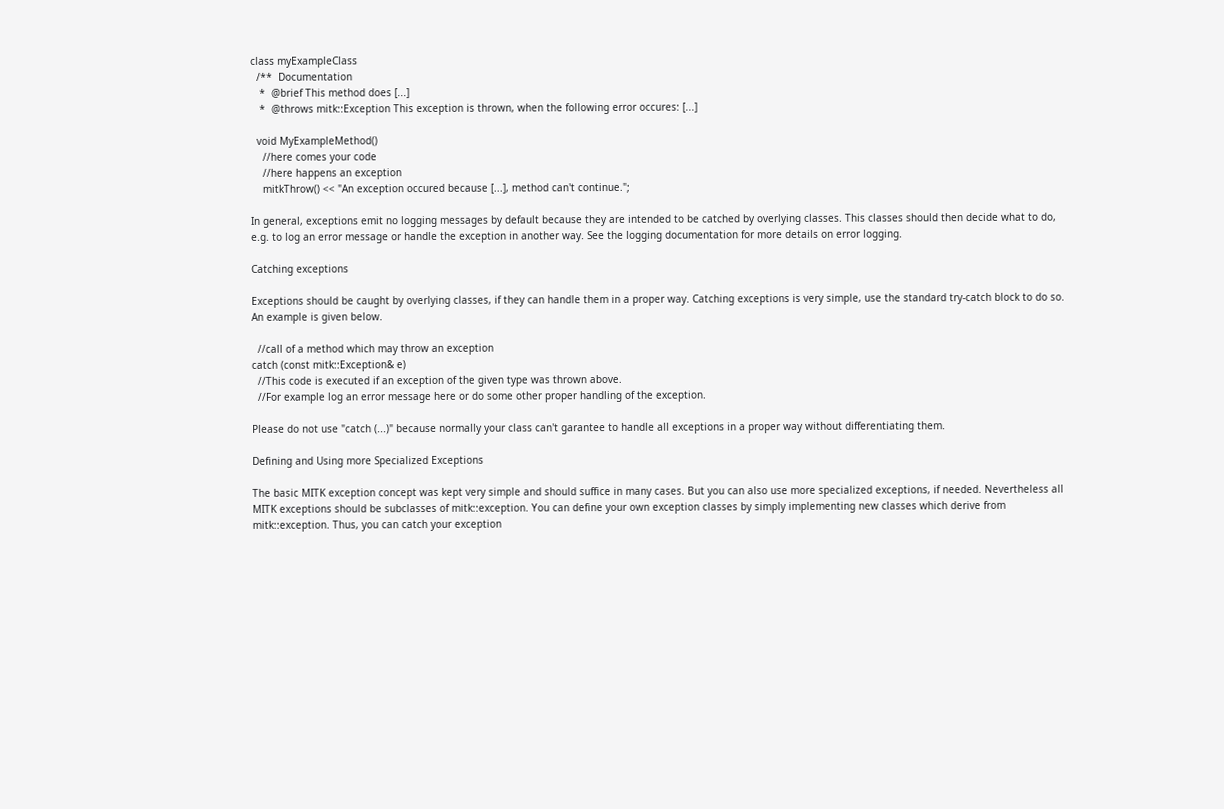class myExampleClass
  /**  Documentation
   *  @brief This method does [...]
   *  @throws mitk::Exception This exception is thrown, when the following error occures: [...]

  void MyExampleMethod()
    //here comes your code
    //here happens an exception
    mitkThrow() << "An exception occured because [...], method can't continue.";

In general, exceptions emit no logging messages by default because they are intended to be catched by overlying classes. This classes should then decide what to do, e.g. to log an error message or handle the exception in another way. See the logging documentation for more details on error logging.

Catching exceptions

Exceptions should be caught by overlying classes, if they can handle them in a proper way. Catching exceptions is very simple, use the standard try-catch block to do so. An example is given below.

  //call of a method which may throw an exception
catch (const mitk::Exception& e)
  //This code is executed if an exception of the given type was thrown above.
  //For example log an error message here or do some other proper handling of the exception.

Please do not use "catch (...)" because normally your class can't garantee to handle all exceptions in a proper way without differentiating them.

Defining and Using more Specialized Exceptions

The basic MITK exception concept was kept very simple and should suffice in many cases. But you can also use more specialized exceptions, if needed. Nevertheless all MITK exceptions should be subclasses of mitk::exception. You can define your own exception classes by simply implementing new classes which derive from mitk::exception. Thus, you can catch your exception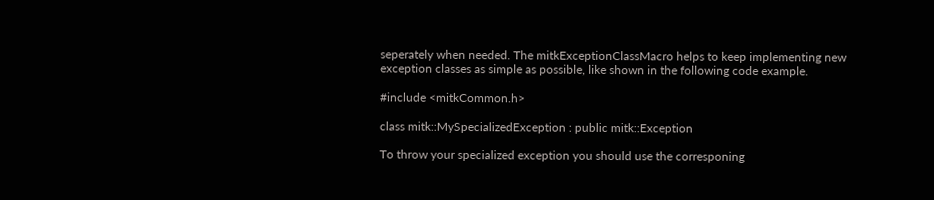seperately when needed. The mitkExceptionClassMacro helps to keep implementing new exception classes as simple as possible, like shown in the following code example.

#include <mitkCommon.h>

class mitk::MySpecializedException : public mitk::Exception

To throw your specialized exception you should use the corresponing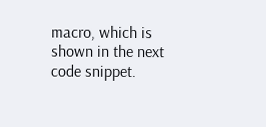macro, which is shown in the next code snippet.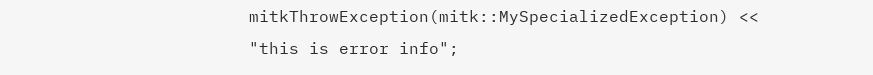mitkThrowException(mitk::MySpecializedException) << "this is error info";